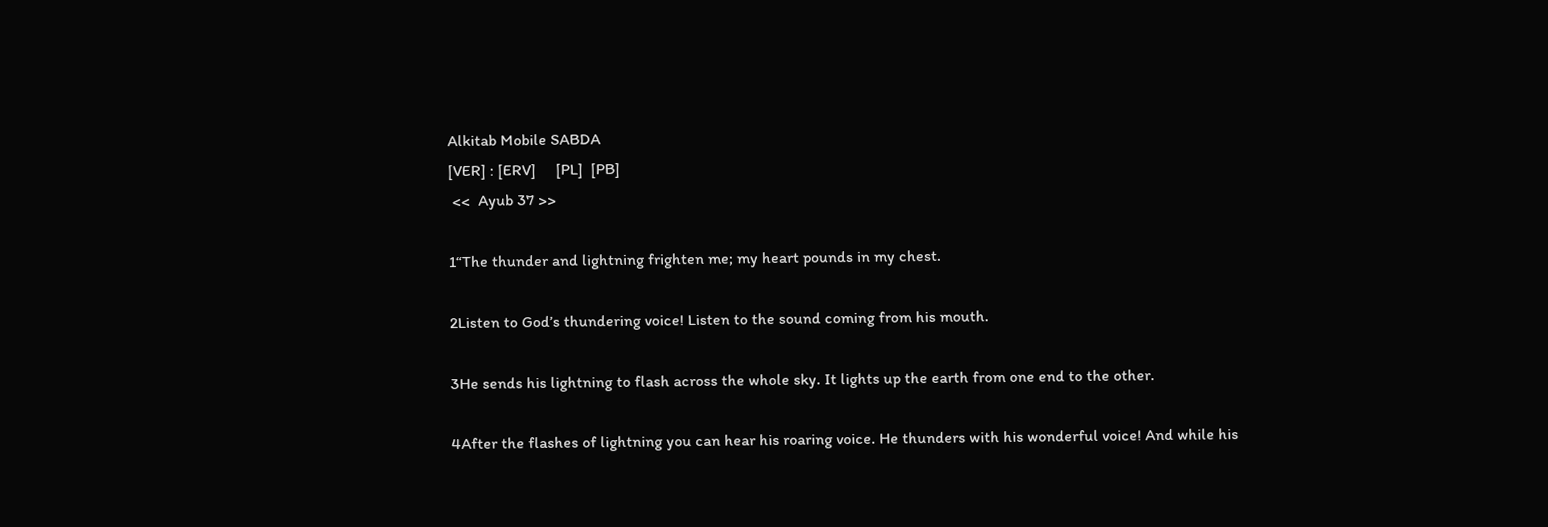Alkitab Mobile SABDA
[VER] : [ERV]     [PL]  [PB]
 <<  Ayub 37 >>

1“The thunder and lightning frighten me; my heart pounds in my chest.

2Listen to God’s thundering voice! Listen to the sound coming from his mouth.

3He sends his lightning to flash across the whole sky. It lights up the earth from one end to the other.

4After the flashes of lightning you can hear his roaring voice. He thunders with his wonderful voice! And while his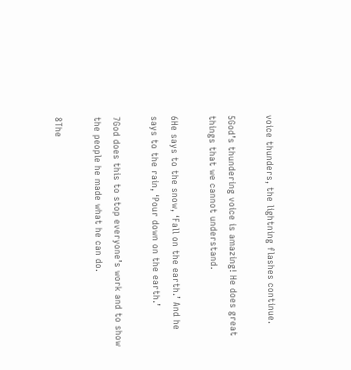voice thunders, the lightning flashes continue.

5God’s thundering voice is amazing! He does great things that we cannot understand.

6He says to the snow, ‘Fall on the earth.’ And he says to the rain, ‘Pour down on the earth.’

7God does this to stop everyone’s work and to show the people he made what he can do.

8The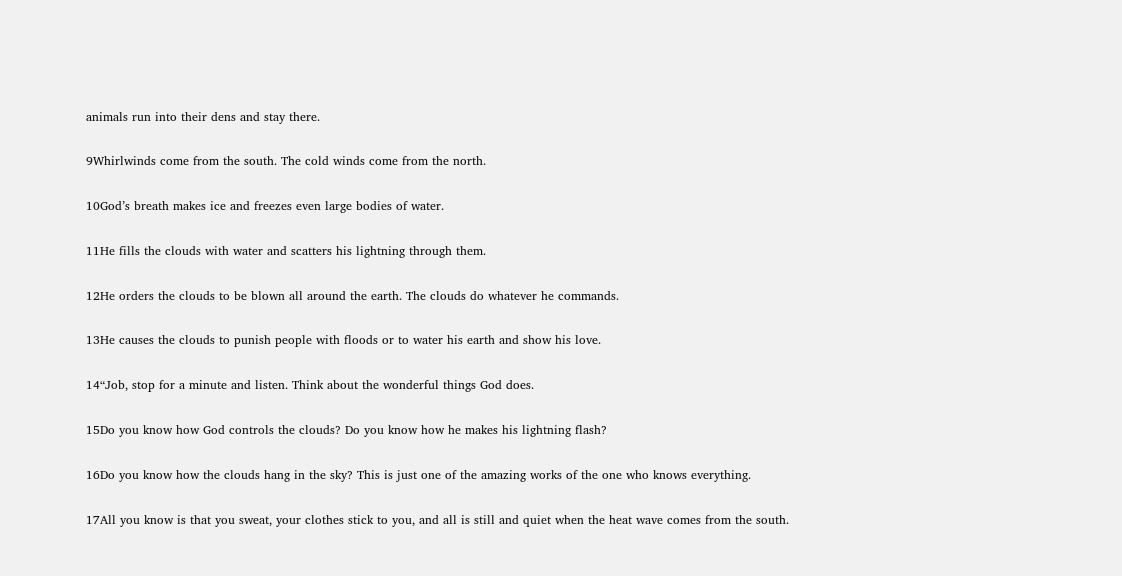animals run into their dens and stay there.

9Whirlwinds come from the south. The cold winds come from the north.

10God’s breath makes ice and freezes even large bodies of water.

11He fills the clouds with water and scatters his lightning through them.

12He orders the clouds to be blown all around the earth. The clouds do whatever he commands.

13He causes the clouds to punish people with floods or to water his earth and show his love.

14“Job, stop for a minute and listen. Think about the wonderful things God does.

15Do you know how God controls the clouds? Do you know how he makes his lightning flash?

16Do you know how the clouds hang in the sky? This is just one of the amazing works of the one who knows everything.

17All you know is that you sweat, your clothes stick to you, and all is still and quiet when the heat wave comes from the south.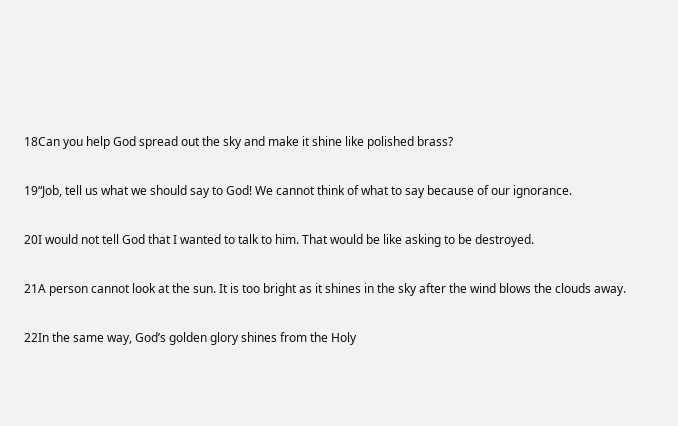18Can you help God spread out the sky and make it shine like polished brass?

19“Job, tell us what we should say to God! We cannot think of what to say because of our ignorance.

20I would not tell God that I wanted to talk to him. That would be like asking to be destroyed.

21A person cannot look at the sun. It is too bright as it shines in the sky after the wind blows the clouds away.

22In the same way, God’s golden glory shines from the Holy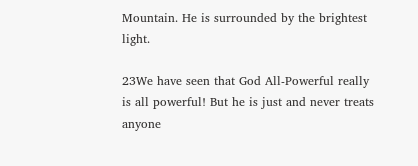Mountain. He is surrounded by the brightest light.

23We have seen that God All-Powerful really is all powerful! But he is just and never treats anyone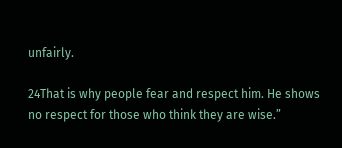unfairly.

24That is why people fear and respect him. He shows no respect for those who think they are wise.”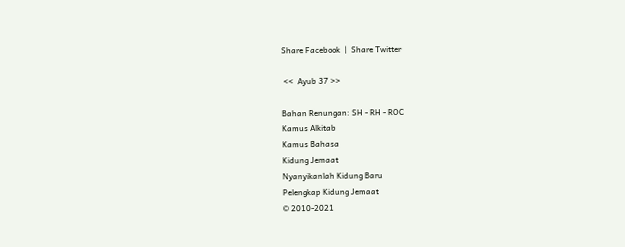Share Facebook  |  Share Twitter

 <<  Ayub 37 >>

Bahan Renungan: SH - RH - ROC
Kamus Alkitab
Kamus Bahasa
Kidung Jemaat
Nyanyikanlah Kidung Baru
Pelengkap Kidung Jemaat
© 2010-2021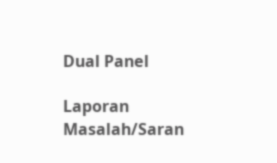Dual Panel

Laporan Masalah/Saran